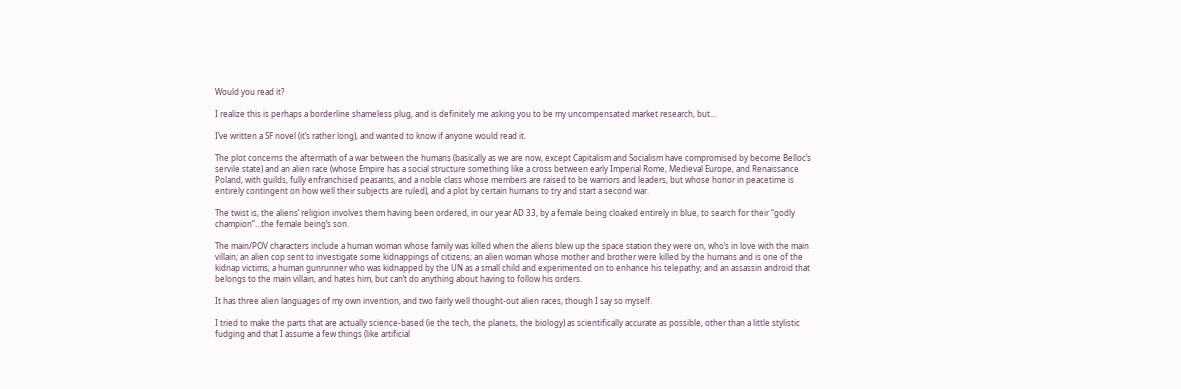Would you read it?

I realize this is perhaps a borderline shameless plug, and is definitely me asking you to be my uncompensated market research, but…

I’ve written a SF novel (it’s rather long), and wanted to know if anyone would read it.

The plot concerns the aftermath of a war between the humans (basically as we are now, except Capitalism and Socialism have compromised by become Belloc’s servile state) and an alien race (whose Empire has a social structure something like a cross between early Imperial Rome, Medieval Europe, and Renaissance Poland, with guilds, fully enfranchised peasants, and a noble class whose members are raised to be warriors and leaders, but whose honor in peacetime is entirely contingent on how well their subjects are ruled), and a plot by certain humans to try and start a second war.

The twist is, the aliens’ religion involves them having been ordered, in our year AD 33, by a female being cloaked entirely in blue, to search for their “godly champion”…the female being’s son.

The main/POV characters include a human woman whose family was killed when the aliens blew up the space station they were on, who’s in love with the main villain; an alien cop sent to investigate some kidnappings of citizens; an alien woman whose mother and brother were killed by the humans and is one of the kidnap victims; a human gunrunner who was kidnapped by the UN as a small child and experimented on to enhance his telepathy; and an assassin android that belongs to the main villain, and hates him, but can’t do anything about having to follow his orders.

It has three alien languages of my own invention, and two fairly well thought-out alien races, though I say so myself.

I tried to make the parts that are actually science-based (ie the tech, the planets, the biology) as scientifically accurate as possible, other than a little stylistic fudging and that I assume a few things (like artificial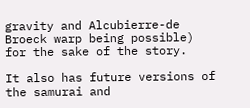gravity and Alcubierre-de Broeck warp being possible) for the sake of the story.

It also has future versions of the samurai and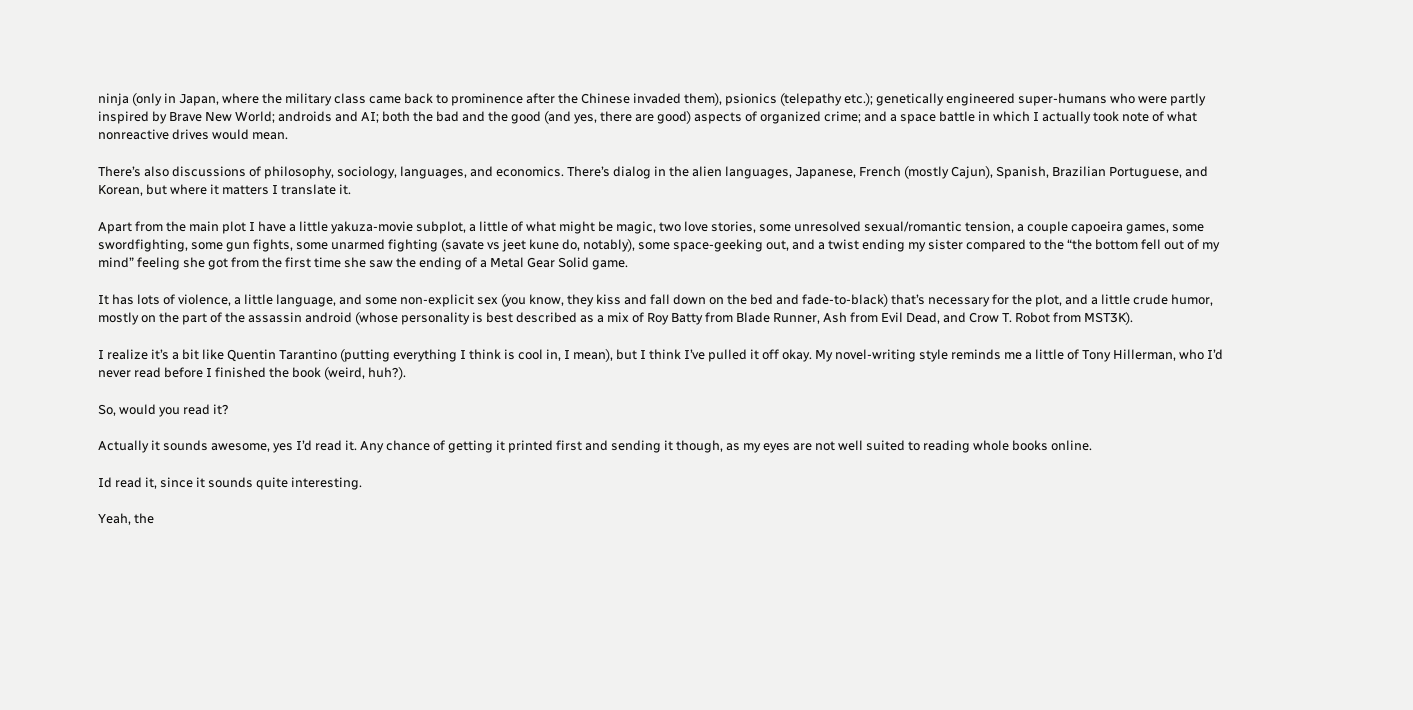ninja (only in Japan, where the military class came back to prominence after the Chinese invaded them), psionics (telepathy etc.); genetically engineered super-humans who were partly inspired by Brave New World; androids and AI; both the bad and the good (and yes, there are good) aspects of organized crime; and a space battle in which I actually took note of what nonreactive drives would mean.

There’s also discussions of philosophy, sociology, languages, and economics. There’s dialog in the alien languages, Japanese, French (mostly Cajun), Spanish, Brazilian Portuguese, and Korean, but where it matters I translate it.

Apart from the main plot I have a little yakuza-movie subplot, a little of what might be magic, two love stories, some unresolved sexual/romantic tension, a couple capoeira games, some swordfighting, some gun fights, some unarmed fighting (savate vs jeet kune do, notably), some space-geeking out, and a twist ending my sister compared to the “the bottom fell out of my mind” feeling she got from the first time she saw the ending of a Metal Gear Solid game.

It has lots of violence, a little language, and some non-explicit sex (you know, they kiss and fall down on the bed and fade-to-black) that’s necessary for the plot, and a little crude humor, mostly on the part of the assassin android (whose personality is best described as a mix of Roy Batty from Blade Runner, Ash from Evil Dead, and Crow T. Robot from MST3K).

I realize it’s a bit like Quentin Tarantino (putting everything I think is cool in, I mean), but I think I’ve pulled it off okay. My novel-writing style reminds me a little of Tony Hillerman, who I’d never read before I finished the book (weird, huh?).

So, would you read it?

Actually it sounds awesome, yes I’d read it. Any chance of getting it printed first and sending it though, as my eyes are not well suited to reading whole books online.

Id read it, since it sounds quite interesting.

Yeah, the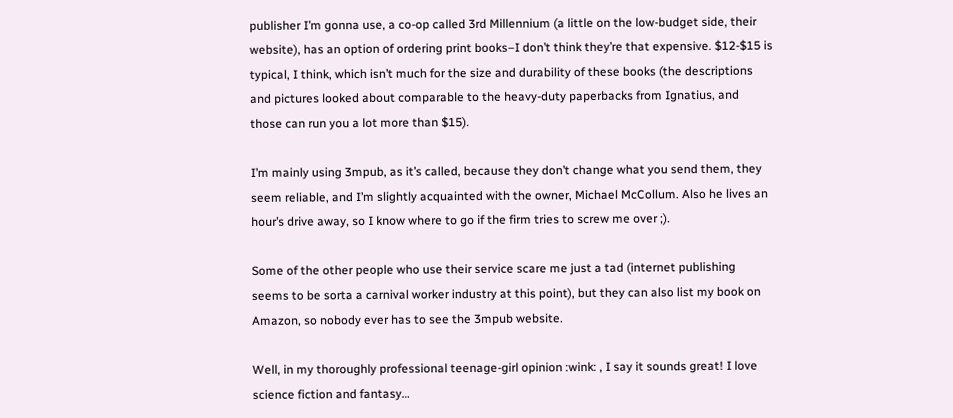publisher I’m gonna use, a co-op called 3rd Millennium (a little on the low-budget side, their website), has an option of ordering print books–I don’t think they’re that expensive. $12-$15 is typical, I think, which isn’t much for the size and durability of these books (the descriptions and pictures looked about comparable to the heavy-duty paperbacks from Ignatius, and those can run you a lot more than $15).

I’m mainly using 3mpub, as it’s called, because they don’t change what you send them, they seem reliable, and I’m slightly acquainted with the owner, Michael McCollum. Also he lives an hour’s drive away, so I know where to go if the firm tries to screw me over ;).

Some of the other people who use their service scare me just a tad (internet publishing seems to be sorta a carnival worker industry at this point), but they can also list my book on Amazon, so nobody ever has to see the 3mpub website.

Well, in my thoroughly professional teenage-girl opinion :wink: , I say it sounds great! I love science fiction and fantasy…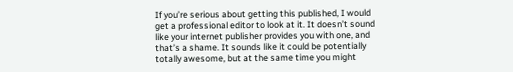If you’re serious about getting this published, I would get a professional editor to look at it. It doesn’t sound like your internet publisher provides you with one, and that’s a shame. It sounds like it could be potentially totally awesome, but at the same time you might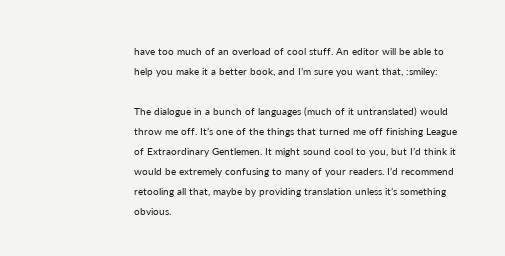have too much of an overload of cool stuff. An editor will be able to help you make it a better book, and I’m sure you want that, :smiley:

The dialogue in a bunch of languages (much of it untranslated) would throw me off. It’s one of the things that turned me off finishing League of Extraordinary Gentlemen. It might sound cool to you, but I’d think it would be extremely confusing to many of your readers. I’d recommend retooling all that, maybe by providing translation unless it’s something obvious.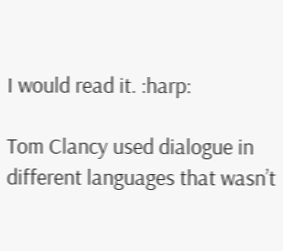I would read it. :harp:

Tom Clancy used dialogue in different languages that wasn’t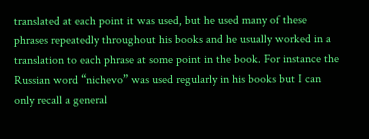translated at each point it was used, but he used many of these phrases repeatedly throughout his books and he usually worked in a translation to each phrase at some point in the book. For instance the Russian word “nichevo” was used regularly in his books but I can only recall a general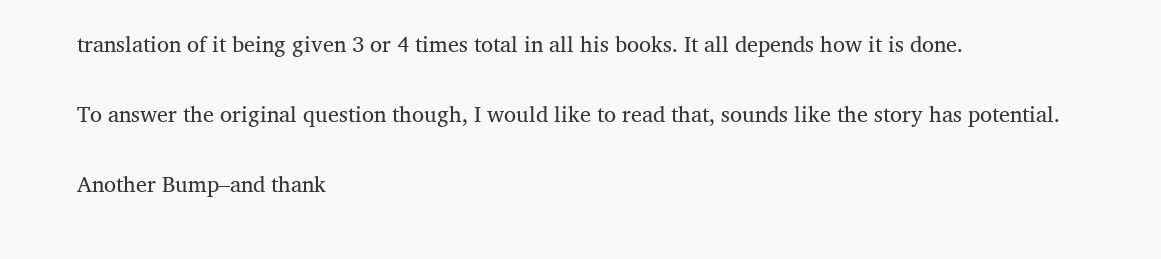translation of it being given 3 or 4 times total in all his books. It all depends how it is done.

To answer the original question though, I would like to read that, sounds like the story has potential.

Another Bump–and thank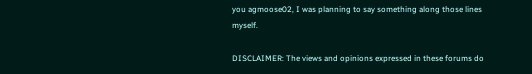you agmoose02, I was planning to say something along those lines myself.

DISCLAIMER: The views and opinions expressed in these forums do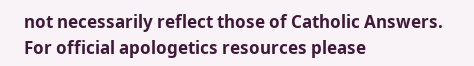not necessarily reflect those of Catholic Answers. For official apologetics resources please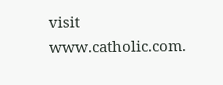visit www.catholic.com.